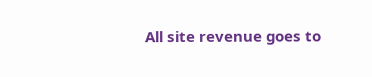All site revenue goes to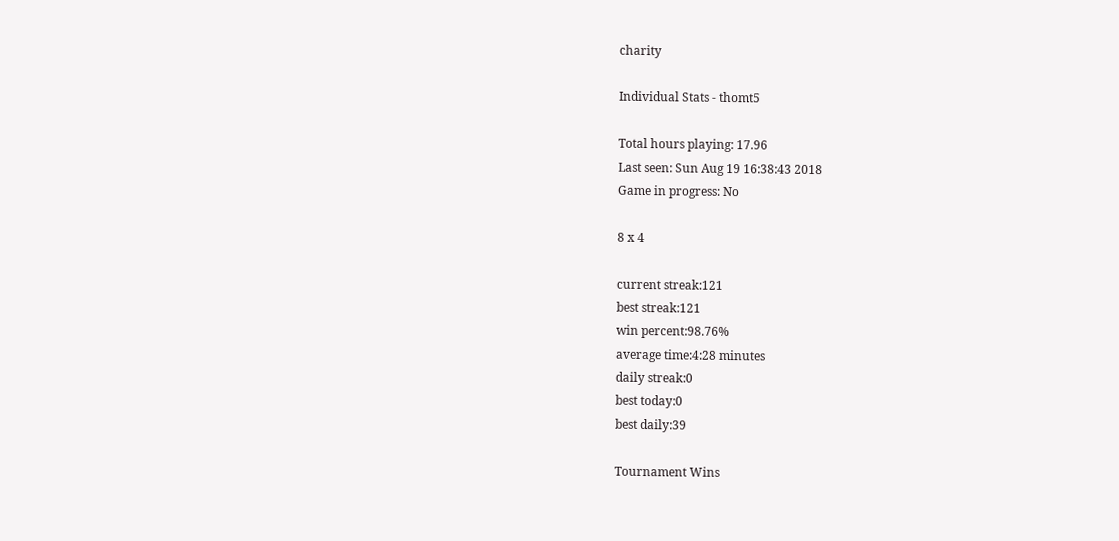charity

Individual Stats - thomt5

Total hours playing: 17.96
Last seen: Sun Aug 19 16:38:43 2018
Game in progress: No

8 x 4

current streak:121
best streak:121
win percent:98.76%
average time:4:28 minutes
daily streak:0
best today:0
best daily:39

Tournament Wins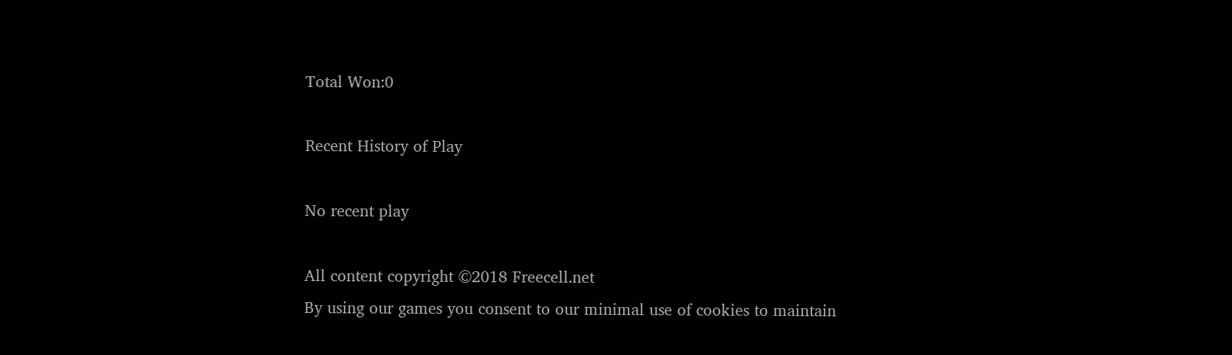Total Won:0

Recent History of Play

No recent play

All content copyright ©2018 Freecell.net
By using our games you consent to our minimal use of cookies to maintain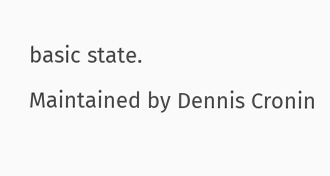basic state.
Maintained by Dennis Cronin